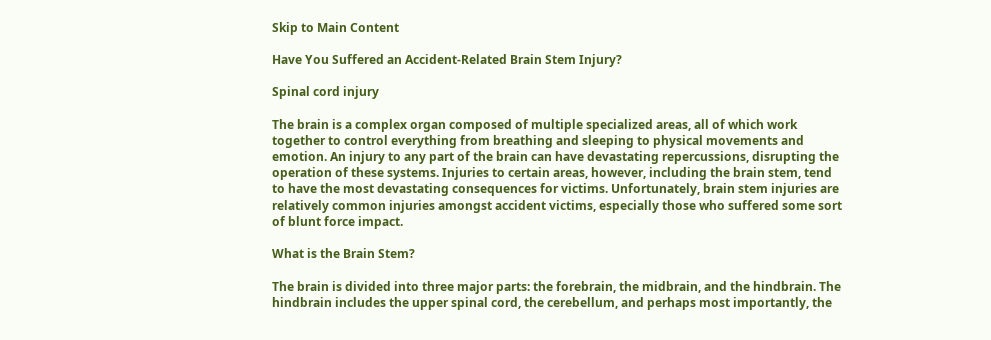Skip to Main Content

Have You Suffered an Accident-Related Brain Stem Injury?

Spinal cord injury

The brain is a complex organ composed of multiple specialized areas, all of which work together to control everything from breathing and sleeping to physical movements and emotion. An injury to any part of the brain can have devastating repercussions, disrupting the operation of these systems. Injuries to certain areas, however, including the brain stem, tend to have the most devastating consequences for victims. Unfortunately, brain stem injuries are relatively common injuries amongst accident victims, especially those who suffered some sort of blunt force impact.

What is the Brain Stem?

The brain is divided into three major parts: the forebrain, the midbrain, and the hindbrain. The hindbrain includes the upper spinal cord, the cerebellum, and perhaps most importantly, the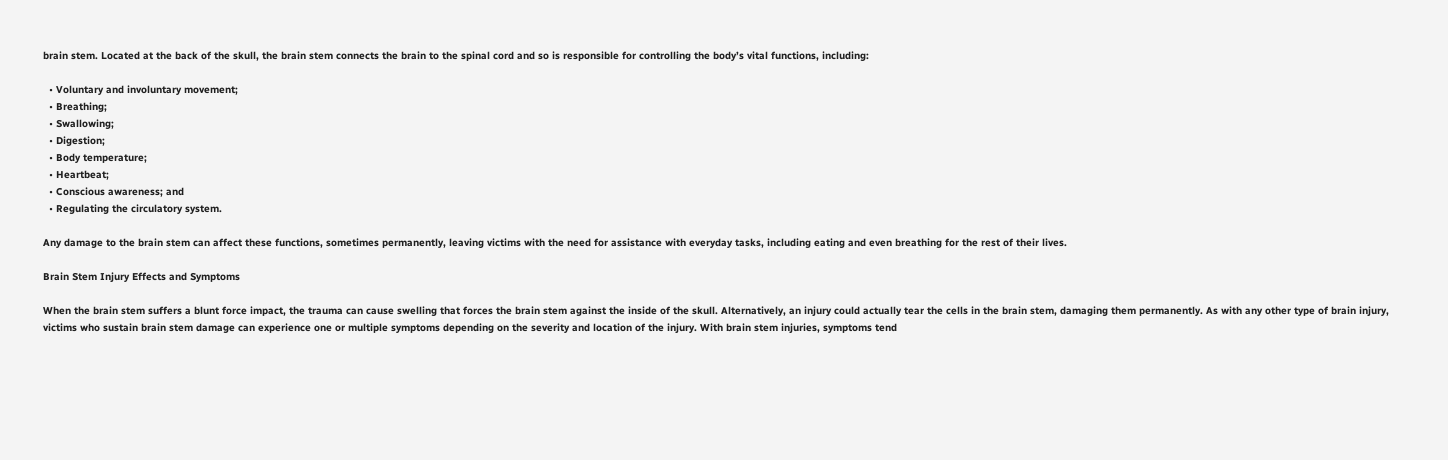brain stem. Located at the back of the skull, the brain stem connects the brain to the spinal cord and so is responsible for controlling the body’s vital functions, including:

  • Voluntary and involuntary movement;
  • Breathing;
  • Swallowing;
  • Digestion;
  • Body temperature;
  • Heartbeat;
  • Conscious awareness; and
  • Regulating the circulatory system.

Any damage to the brain stem can affect these functions, sometimes permanently, leaving victims with the need for assistance with everyday tasks, including eating and even breathing for the rest of their lives.

Brain Stem Injury Effects and Symptoms

When the brain stem suffers a blunt force impact, the trauma can cause swelling that forces the brain stem against the inside of the skull. Alternatively, an injury could actually tear the cells in the brain stem, damaging them permanently. As with any other type of brain injury, victims who sustain brain stem damage can experience one or multiple symptoms depending on the severity and location of the injury. With brain stem injuries, symptoms tend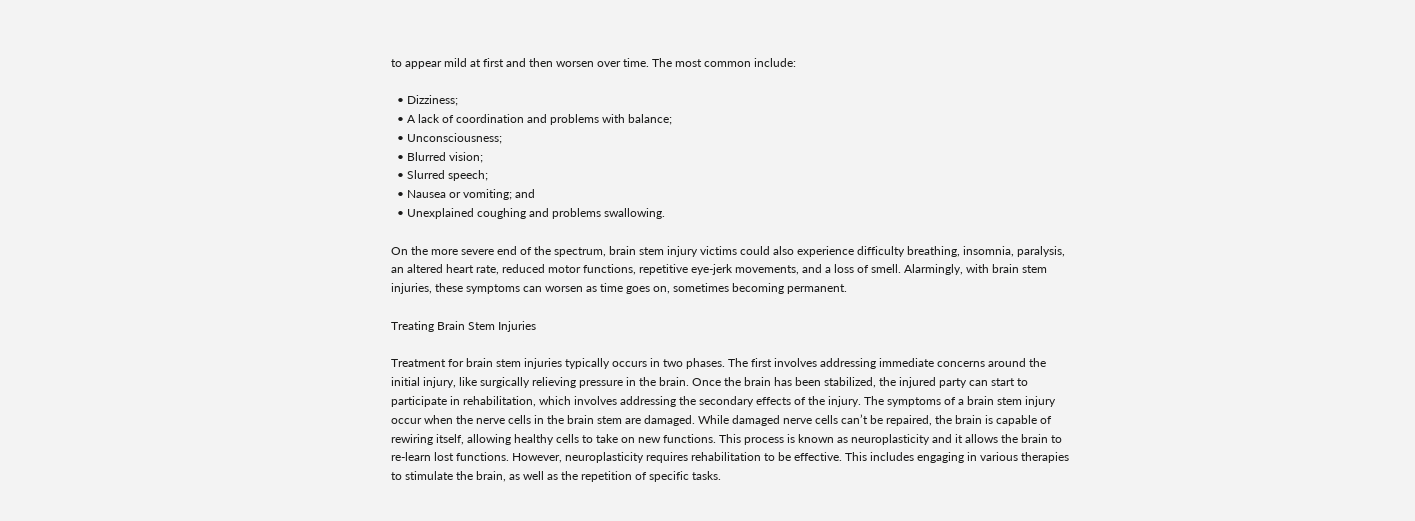to appear mild at first and then worsen over time. The most common include:

  • Dizziness;
  • A lack of coordination and problems with balance;
  • Unconsciousness;
  • Blurred vision;
  • Slurred speech;
  • Nausea or vomiting; and
  • Unexplained coughing and problems swallowing.

On the more severe end of the spectrum, brain stem injury victims could also experience difficulty breathing, insomnia, paralysis, an altered heart rate, reduced motor functions, repetitive eye-jerk movements, and a loss of smell. Alarmingly, with brain stem injuries, these symptoms can worsen as time goes on, sometimes becoming permanent.

Treating Brain Stem Injuries

Treatment for brain stem injuries typically occurs in two phases. The first involves addressing immediate concerns around the initial injury, like surgically relieving pressure in the brain. Once the brain has been stabilized, the injured party can start to participate in rehabilitation, which involves addressing the secondary effects of the injury. The symptoms of a brain stem injury occur when the nerve cells in the brain stem are damaged. While damaged nerve cells can’t be repaired, the brain is capable of rewiring itself, allowing healthy cells to take on new functions. This process is known as neuroplasticity and it allows the brain to re-learn lost functions. However, neuroplasticity requires rehabilitation to be effective. This includes engaging in various therapies to stimulate the brain, as well as the repetition of specific tasks.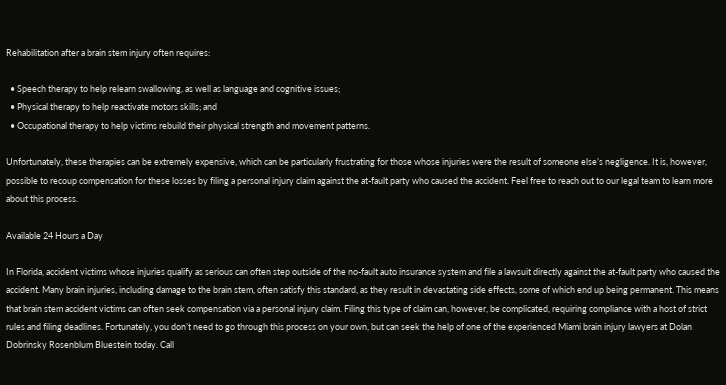Rehabilitation after a brain stem injury often requires:

  • Speech therapy to help relearn swallowing, as well as language and cognitive issues;
  • Physical therapy to help reactivate motors skills; and
  • Occupational therapy to help victims rebuild their physical strength and movement patterns.

Unfortunately, these therapies can be extremely expensive, which can be particularly frustrating for those whose injuries were the result of someone else’s negligence. It is, however, possible to recoup compensation for these losses by filing a personal injury claim against the at-fault party who caused the accident. Feel free to reach out to our legal team to learn more about this process.

Available 24 Hours a Day

In Florida, accident victims whose injuries qualify as serious can often step outside of the no-fault auto insurance system and file a lawsuit directly against the at-fault party who caused the accident. Many brain injuries, including damage to the brain stem, often satisfy this standard, as they result in devastating side effects, some of which end up being permanent. This means that brain stem accident victims can often seek compensation via a personal injury claim. Filing this type of claim can, however, be complicated, requiring compliance with a host of strict rules and filing deadlines. Fortunately, you don’t need to go through this process on your own, but can seek the help of one of the experienced Miami brain injury lawyers at Dolan Dobrinsky Rosenblum Bluestein today. Call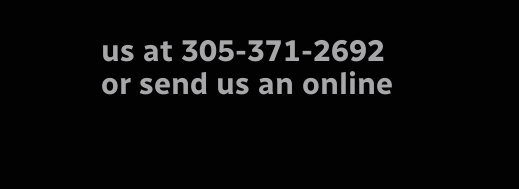us at 305-371-2692 or send us an online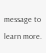message to learn more.